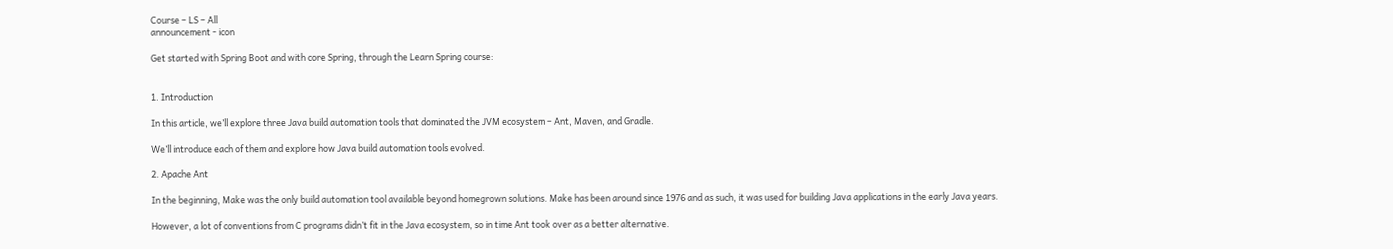Course – LS – All
announcement - icon

Get started with Spring Boot and with core Spring, through the Learn Spring course:


1. Introduction

In this article, we’ll explore three Java build automation tools that dominated the JVM ecosystem – Ant, Maven, and Gradle.

We’ll introduce each of them and explore how Java build automation tools evolved.

2. Apache Ant

In the beginning, Make was the only build automation tool available beyond homegrown solutions. Make has been around since 1976 and as such, it was used for building Java applications in the early Java years.

However, a lot of conventions from C programs didn’t fit in the Java ecosystem, so in time Ant took over as a better alternative.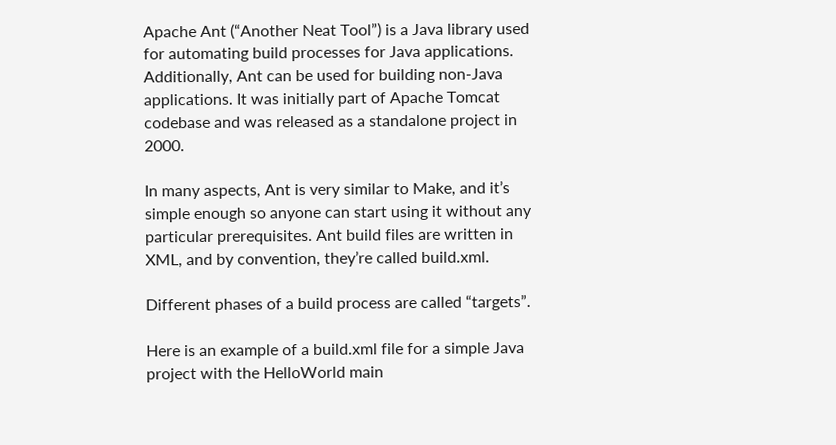Apache Ant (“Another Neat Tool”) is a Java library used for automating build processes for Java applications. Additionally, Ant can be used for building non-Java applications. It was initially part of Apache Tomcat codebase and was released as a standalone project in 2000.

In many aspects, Ant is very similar to Make, and it’s simple enough so anyone can start using it without any particular prerequisites. Ant build files are written in XML, and by convention, they’re called build.xml.

Different phases of a build process are called “targets”.

Here is an example of a build.xml file for a simple Java project with the HelloWorld main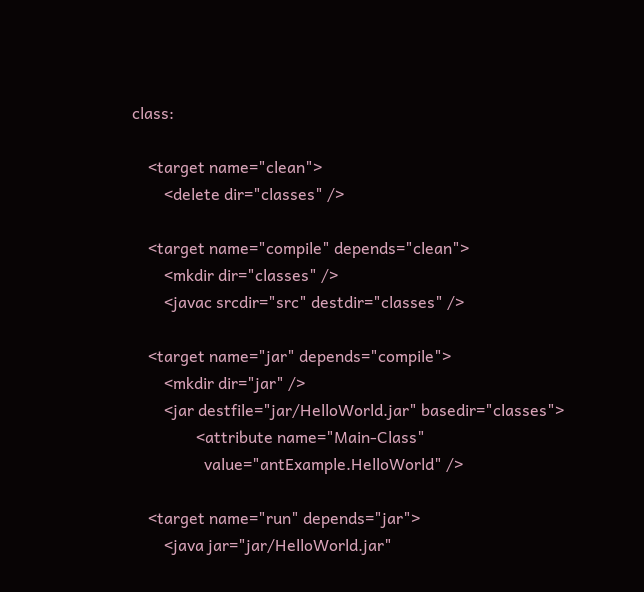class:

    <target name="clean">
        <delete dir="classes" />

    <target name="compile" depends="clean">
        <mkdir dir="classes" />
        <javac srcdir="src" destdir="classes" />

    <target name="jar" depends="compile">
        <mkdir dir="jar" />
        <jar destfile="jar/HelloWorld.jar" basedir="classes">
                <attribute name="Main-Class"
                  value="antExample.HelloWorld" />

    <target name="run" depends="jar">
        <java jar="jar/HelloWorld.jar"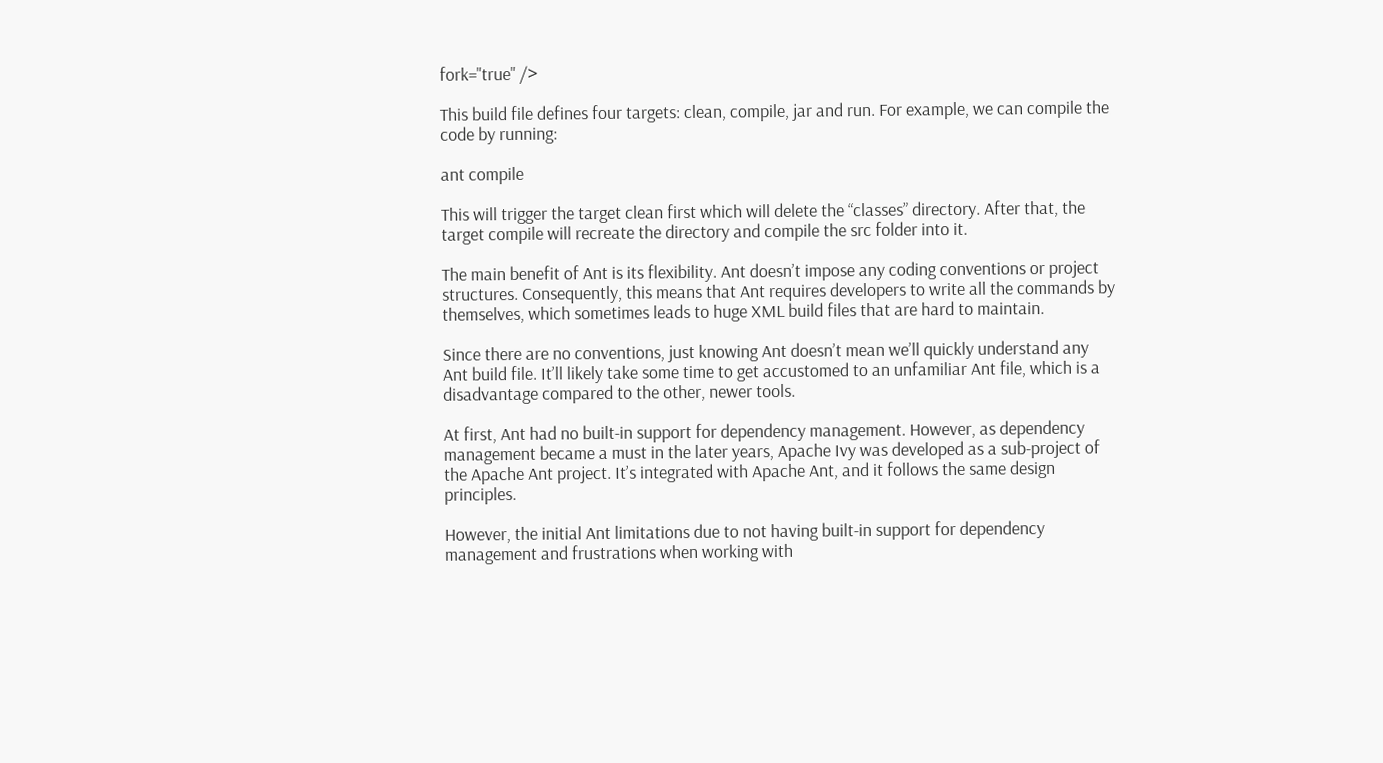fork="true" />

This build file defines four targets: clean, compile, jar and run. For example, we can compile the code by running:

ant compile

This will trigger the target clean first which will delete the “classes” directory. After that, the target compile will recreate the directory and compile the src folder into it.

The main benefit of Ant is its flexibility. Ant doesn’t impose any coding conventions or project structures. Consequently, this means that Ant requires developers to write all the commands by themselves, which sometimes leads to huge XML build files that are hard to maintain.

Since there are no conventions, just knowing Ant doesn’t mean we’ll quickly understand any Ant build file. It’ll likely take some time to get accustomed to an unfamiliar Ant file, which is a disadvantage compared to the other, newer tools.

At first, Ant had no built-in support for dependency management. However, as dependency management became a must in the later years, Apache Ivy was developed as a sub-project of the Apache Ant project. It’s integrated with Apache Ant, and it follows the same design principles.

However, the initial Ant limitations due to not having built-in support for dependency management and frustrations when working with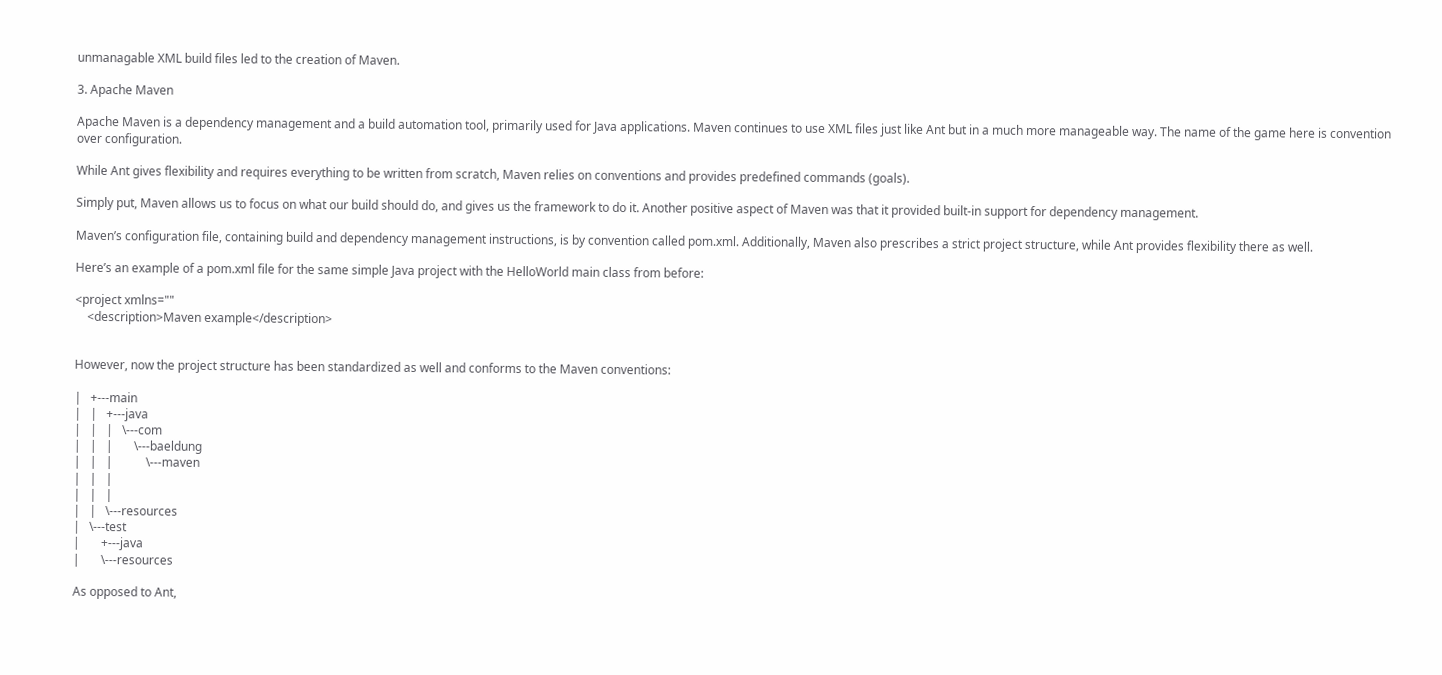unmanagable XML build files led to the creation of Maven.

3. Apache Maven

Apache Maven is a dependency management and a build automation tool, primarily used for Java applications. Maven continues to use XML files just like Ant but in a much more manageable way. The name of the game here is convention over configuration.

While Ant gives flexibility and requires everything to be written from scratch, Maven relies on conventions and provides predefined commands (goals).

Simply put, Maven allows us to focus on what our build should do, and gives us the framework to do it. Another positive aspect of Maven was that it provided built-in support for dependency management.

Maven’s configuration file, containing build and dependency management instructions, is by convention called pom.xml. Additionally, Maven also prescribes a strict project structure, while Ant provides flexibility there as well.

Here’s an example of a pom.xml file for the same simple Java project with the HelloWorld main class from before:

<project xmlns=""
    <description>Maven example</description>


However, now the project structure has been standardized as well and conforms to the Maven conventions:

|   +---main
|   |   +---java
|   |   |   \---com
|   |   |       \---baeldung
|   |   |           \---maven
|   |   |
|   |   |
|   |   \---resources
|   \---test
|       +---java
|       \---resources

As opposed to Ant,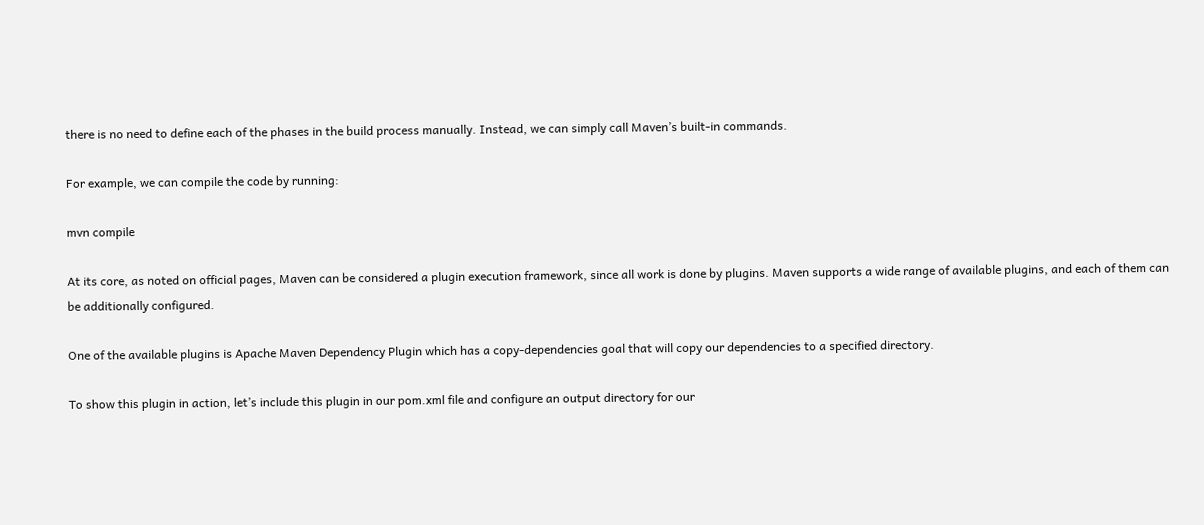there is no need to define each of the phases in the build process manually. Instead, we can simply call Maven’s built-in commands.

For example, we can compile the code by running:

mvn compile

At its core, as noted on official pages, Maven can be considered a plugin execution framework, since all work is done by plugins. Maven supports a wide range of available plugins, and each of them can be additionally configured.

One of the available plugins is Apache Maven Dependency Plugin which has a copy-dependencies goal that will copy our dependencies to a specified directory.

To show this plugin in action, let’s include this plugin in our pom.xml file and configure an output directory for our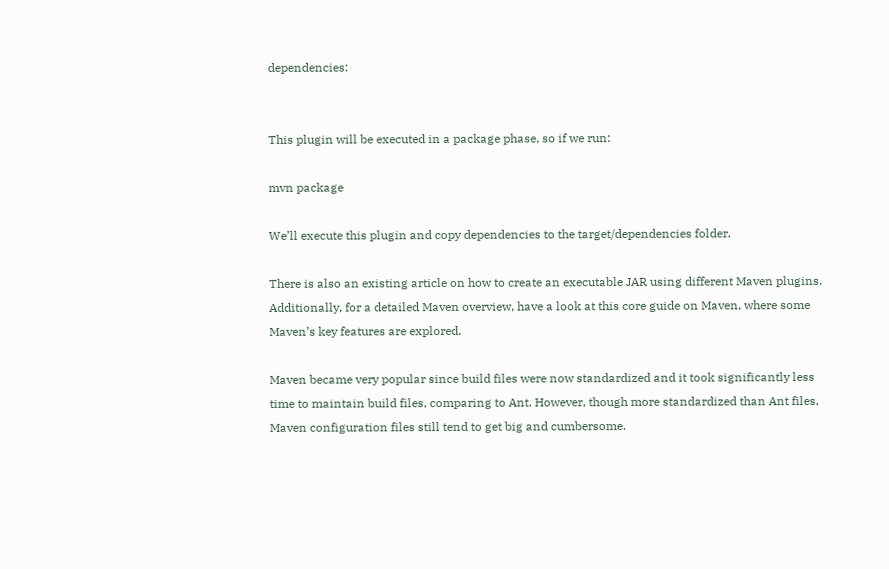dependencies:


This plugin will be executed in a package phase, so if we run:

mvn package

We’ll execute this plugin and copy dependencies to the target/dependencies folder.

There is also an existing article on how to create an executable JAR using different Maven plugins. Additionally, for a detailed Maven overview, have a look at this core guide on Maven, where some Maven’s key features are explored.

Maven became very popular since build files were now standardized and it took significantly less time to maintain build files, comparing to Ant. However, though more standardized than Ant files, Maven configuration files still tend to get big and cumbersome.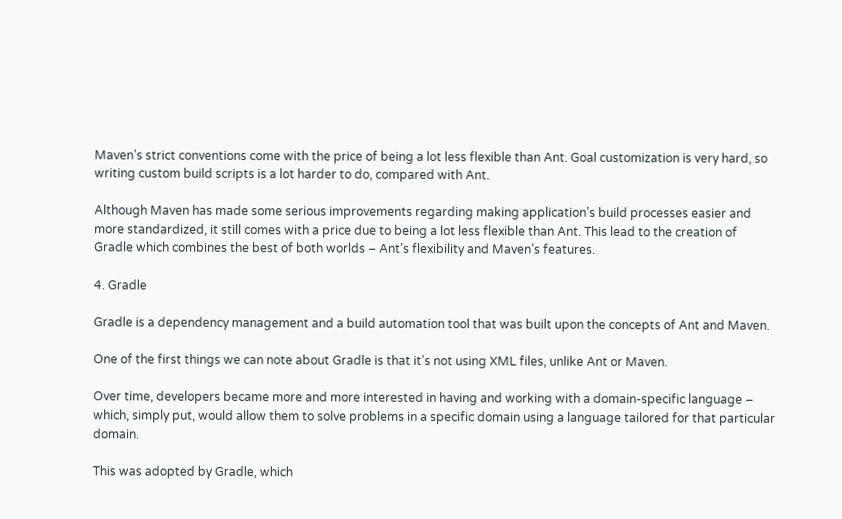Maven’s strict conventions come with the price of being a lot less flexible than Ant. Goal customization is very hard, so writing custom build scripts is a lot harder to do, compared with Ant.

Although Maven has made some serious improvements regarding making application’s build processes easier and more standardized, it still comes with a price due to being a lot less flexible than Ant. This lead to the creation of Gradle which combines the best of both worlds – Ant’s flexibility and Maven’s features.

4. Gradle

Gradle is a dependency management and a build automation tool that was built upon the concepts of Ant and Maven.

One of the first things we can note about Gradle is that it’s not using XML files, unlike Ant or Maven.

Over time, developers became more and more interested in having and working with a domain-specific language – which, simply put, would allow them to solve problems in a specific domain using a language tailored for that particular domain.

This was adopted by Gradle, which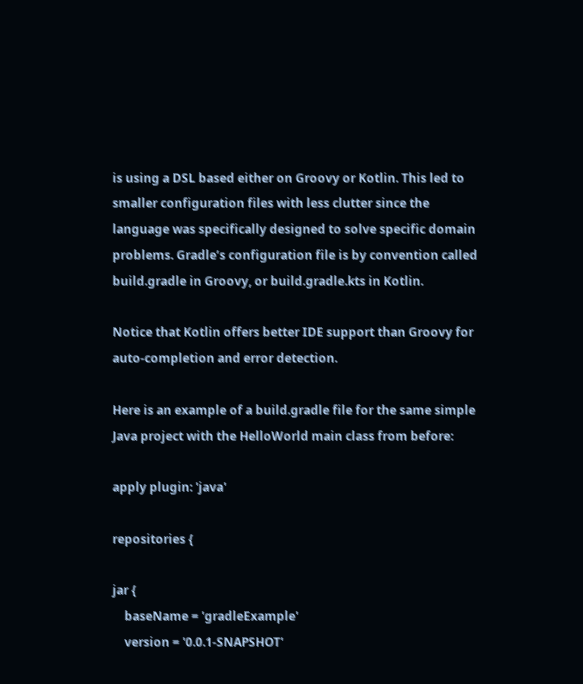is using a DSL based either on Groovy or Kotlin. This led to smaller configuration files with less clutter since the language was specifically designed to solve specific domain problems. Gradle’s configuration file is by convention called build.gradle in Groovy, or build.gradle.kts in Kotlin.

Notice that Kotlin offers better IDE support than Groovy for auto-completion and error detection.

Here is an example of a build.gradle file for the same simple Java project with the HelloWorld main class from before:

apply plugin: 'java'

repositories {

jar {
    baseName = 'gradleExample'
    version = '0.0.1-SNAPSHOT'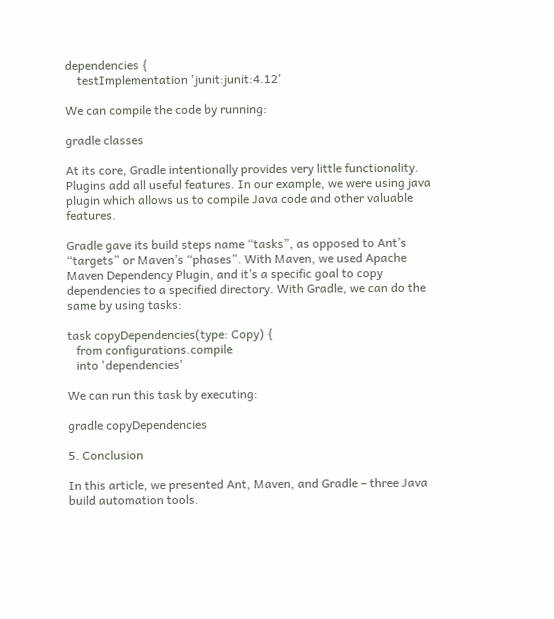dependencies {
    testImplementation 'junit:junit:4.12'

We can compile the code by running:

gradle classes

At its core, Gradle intentionally provides very little functionality. Plugins add all useful features. In our example, we were using java plugin which allows us to compile Java code and other valuable features.

Gradle gave its build steps name “tasks”, as opposed to Ant’s “targets” or Maven’s “phases”. With Maven, we used Apache Maven Dependency Plugin, and it’s a specific goal to copy dependencies to a specified directory. With Gradle, we can do the same by using tasks:

task copyDependencies(type: Copy) {
   from configurations.compile
   into 'dependencies'

We can run this task by executing:

gradle copyDependencies

5. Conclusion

In this article, we presented Ant, Maven, and Gradle – three Java build automation tools.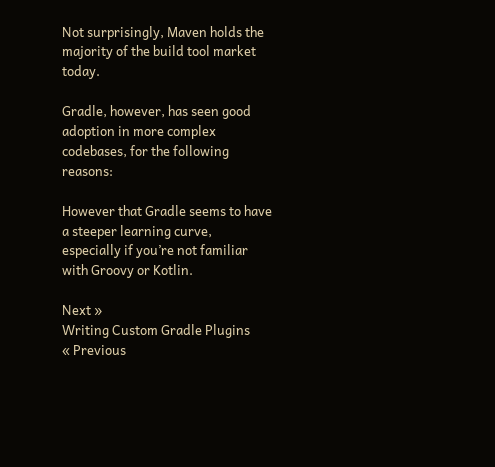Not surprisingly, Maven holds the majority of the build tool market today.

Gradle, however, has seen good adoption in more complex codebases, for the following reasons:

However that Gradle seems to have a steeper learning curve, especially if you’re not familiar with Groovy or Kotlin.

Next »
Writing Custom Gradle Plugins
« Previous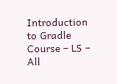Introduction to Gradle
Course – LS – All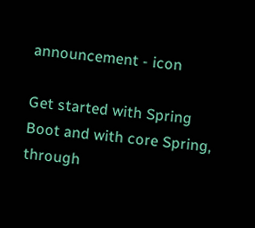announcement - icon

Get started with Spring Boot and with core Spring, through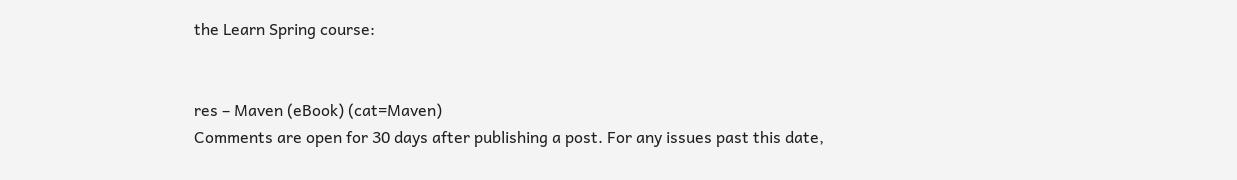the Learn Spring course:


res – Maven (eBook) (cat=Maven)
Comments are open for 30 days after publishing a post. For any issues past this date,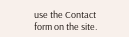use the Contact form on the site.